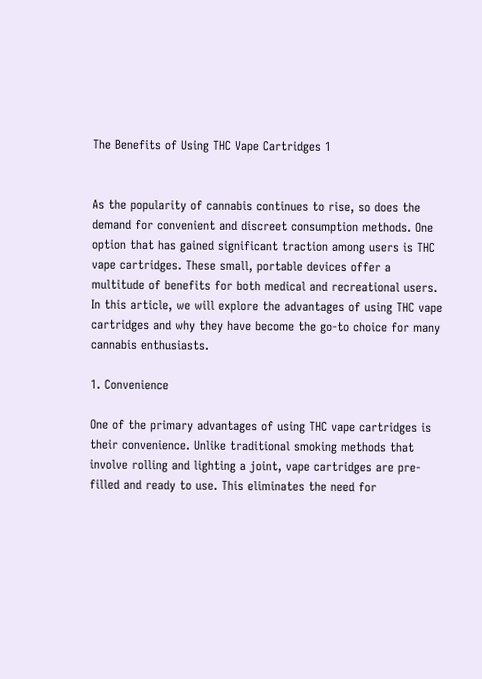The Benefits of Using THC Vape Cartridges 1


As the popularity of cannabis continues to rise, so does the demand for convenient and discreet consumption methods. One option that has gained significant traction among users is THC vape cartridges. These small, portable devices offer a multitude of benefits for both medical and recreational users. In this article, we will explore the advantages of using THC vape cartridges and why they have become the go-to choice for many cannabis enthusiasts.

1. Convenience

One of the primary advantages of using THC vape cartridges is their convenience. Unlike traditional smoking methods that involve rolling and lighting a joint, vape cartridges are pre-filled and ready to use. This eliminates the need for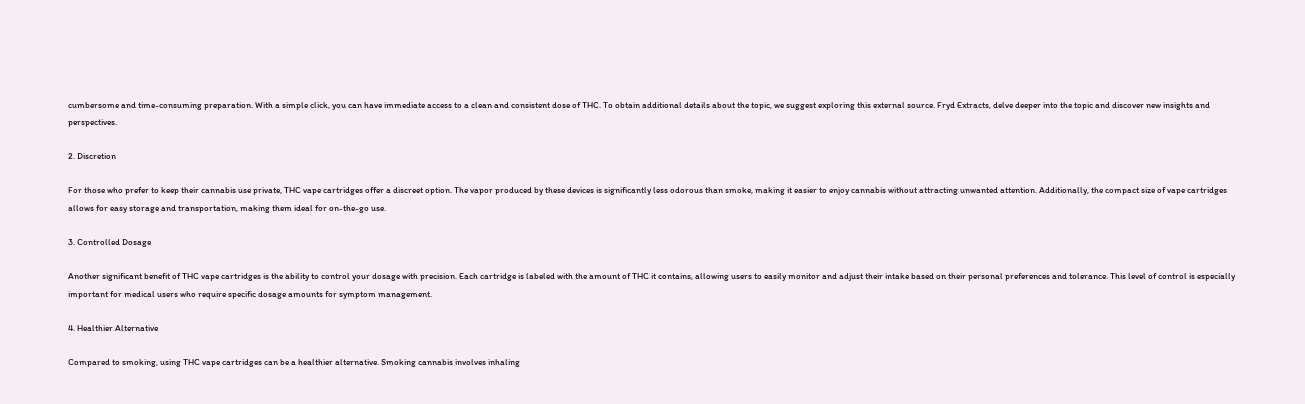cumbersome and time-consuming preparation. With a simple click, you can have immediate access to a clean and consistent dose of THC. To obtain additional details about the topic, we suggest exploring this external source. Fryd Extracts, delve deeper into the topic and discover new insights and perspectives.

2. Discretion

For those who prefer to keep their cannabis use private, THC vape cartridges offer a discreet option. The vapor produced by these devices is significantly less odorous than smoke, making it easier to enjoy cannabis without attracting unwanted attention. Additionally, the compact size of vape cartridges allows for easy storage and transportation, making them ideal for on-the-go use.

3. Controlled Dosage

Another significant benefit of THC vape cartridges is the ability to control your dosage with precision. Each cartridge is labeled with the amount of THC it contains, allowing users to easily monitor and adjust their intake based on their personal preferences and tolerance. This level of control is especially important for medical users who require specific dosage amounts for symptom management.

4. Healthier Alternative

Compared to smoking, using THC vape cartridges can be a healthier alternative. Smoking cannabis involves inhaling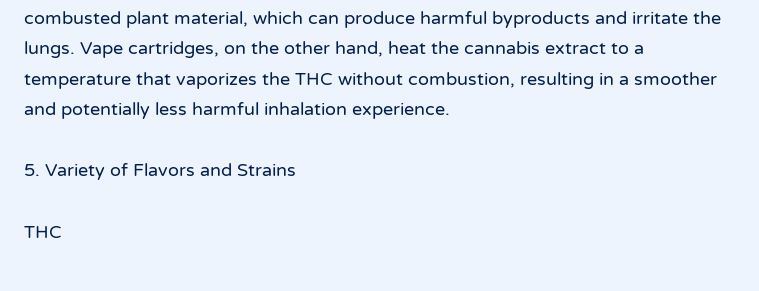combusted plant material, which can produce harmful byproducts and irritate the lungs. Vape cartridges, on the other hand, heat the cannabis extract to a temperature that vaporizes the THC without combustion, resulting in a smoother and potentially less harmful inhalation experience.

5. Variety of Flavors and Strains

THC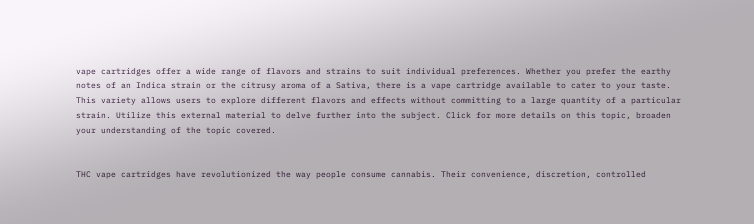vape cartridges offer a wide range of flavors and strains to suit individual preferences. Whether you prefer the earthy notes of an Indica strain or the citrusy aroma of a Sativa, there is a vape cartridge available to cater to your taste. This variety allows users to explore different flavors and effects without committing to a large quantity of a particular strain. Utilize this external material to delve further into the subject. Click for more details on this topic, broaden your understanding of the topic covered.


THC vape cartridges have revolutionized the way people consume cannabis. Their convenience, discretion, controlled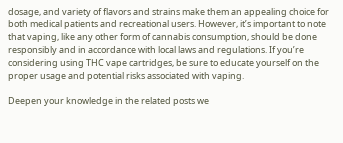dosage, and variety of flavors and strains make them an appealing choice for both medical patients and recreational users. However, it’s important to note that vaping, like any other form of cannabis consumption, should be done responsibly and in accordance with local laws and regulations. If you’re considering using THC vape cartridges, be sure to educate yourself on the proper usage and potential risks associated with vaping.

Deepen your knowledge in the related posts we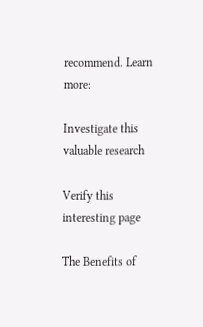recommend. Learn more:

Investigate this valuable research

Verify this interesting page

The Benefits of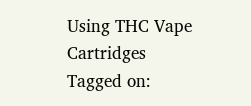Using THC Vape Cartridges
Tagged on: